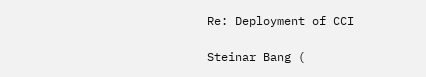Re: Deployment of CCI

Steinar Bang (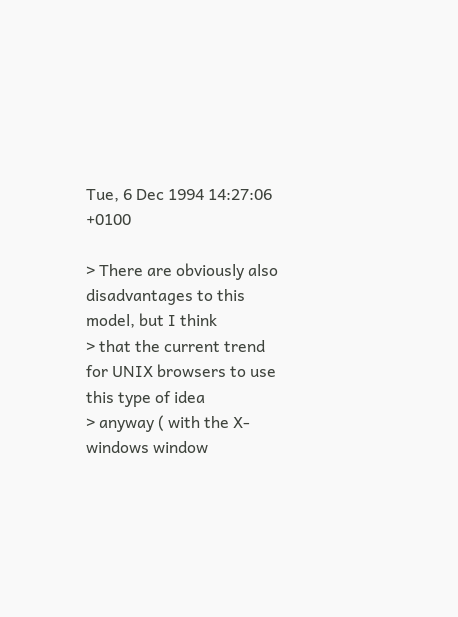Tue, 6 Dec 1994 14:27:06 +0100

> There are obviously also disadvantages to this model, but I think
> that the current trend for UNIX browsers to use this type of idea
> anyway ( with the X-windows window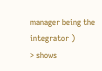manager being the integrator )
> shows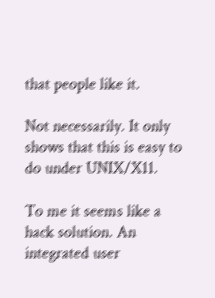that people like it.

Not necessarily. It only shows that this is easy to do under UNIX/X11.

To me it seems like a hack solution. An integrated user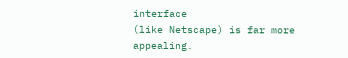interface
(like Netscape) is far more appealing.